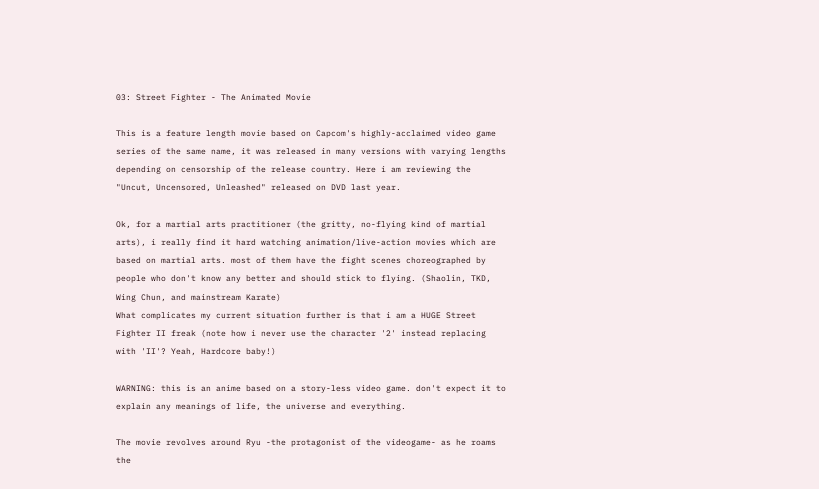03: Street Fighter - The Animated Movie

This is a feature length movie based on Capcom's highly-acclaimed video game series of the same name, it was released in many versions with varying lengths depending on censorship of the release country. Here i am reviewing the "Uncut, Uncensored, Unleashed" released on DVD last year.

Ok, for a martial arts practitioner (the gritty, no-flying kind of martial arts), i really find it hard watching animation/live-action movies which are based on martial arts. most of them have the fight scenes choreographed by people who don't know any better and should stick to flying. (Shaolin, TKD, Wing Chun, and mainstream Karate)
What complicates my current situation further is that i am a HUGE Street Fighter II freak (note how i never use the character '2' instead replacing with 'II'? Yeah, Hardcore baby!)

WARNING: this is an anime based on a story-less video game. don't expect it to explain any meanings of life, the universe and everything.

The movie revolves around Ryu -the protagonist of the videogame- as he roams the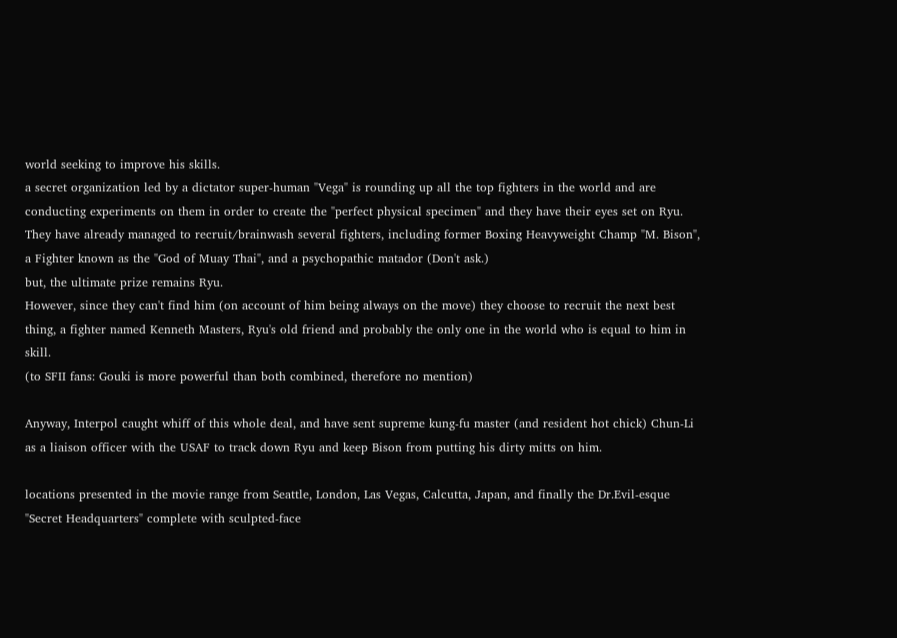world seeking to improve his skills.
a secret organization led by a dictator super-human "Vega" is rounding up all the top fighters in the world and are conducting experiments on them in order to create the "perfect physical specimen" and they have their eyes set on Ryu.
They have already managed to recruit/brainwash several fighters, including former Boxing Heavyweight Champ "M. Bison", a Fighter known as the "God of Muay Thai", and a psychopathic matador (Don't ask.)
but, the ultimate prize remains Ryu.
However, since they can't find him (on account of him being always on the move) they choose to recruit the next best thing, a fighter named Kenneth Masters, Ryu's old friend and probably the only one in the world who is equal to him in skill.
(to SFII fans: Gouki is more powerful than both combined, therefore no mention)

Anyway, Interpol caught whiff of this whole deal, and have sent supreme kung-fu master (and resident hot chick) Chun-Li as a liaison officer with the USAF to track down Ryu and keep Bison from putting his dirty mitts on him.

locations presented in the movie range from Seattle, London, Las Vegas, Calcutta, Japan, and finally the Dr.Evil-esque "Secret Headquarters" complete with sculpted-face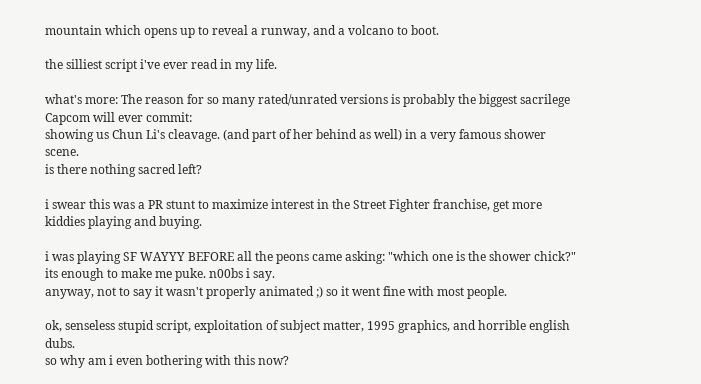mountain which opens up to reveal a runway, and a volcano to boot.

the silliest script i've ever read in my life.

what's more: The reason for so many rated/unrated versions is probably the biggest sacrilege Capcom will ever commit:
showing us Chun Li's cleavage. (and part of her behind as well) in a very famous shower scene.
is there nothing sacred left?

i swear this was a PR stunt to maximize interest in the Street Fighter franchise, get more kiddies playing and buying.

i was playing SF WAYYY BEFORE all the peons came asking: "which one is the shower chick?"
its enough to make me puke. n00bs i say.
anyway, not to say it wasn't properly animated ;) so it went fine with most people.

ok, senseless stupid script, exploitation of subject matter, 1995 graphics, and horrible english dubs.
so why am i even bothering with this now?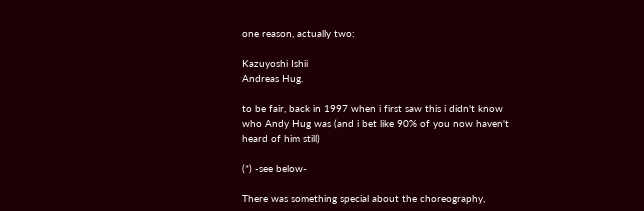one reason, actually two:

Kazuyoshi Ishii
Andreas Hug.

to be fair, back in 1997 when i first saw this i didn't know who Andy Hug was (and i bet like 90% of you now haven't heard of him still)

(*) -see below-

There was something special about the choreography,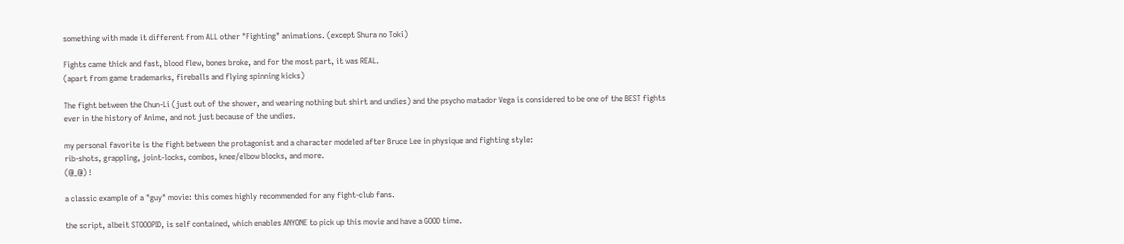something with made it different from ALL other "Fighting" animations. (except Shura no Toki)

Fights came thick and fast, blood flew, bones broke, and for the most part, it was REAL.
(apart from game trademarks, fireballs and flying spinning kicks)

The fight between the Chun-Li (just out of the shower, and wearing nothing but shirt and undies) and the psycho matador Vega is considered to be one of the BEST fights ever in the history of Anime, and not just because of the undies.

my personal favorite is the fight between the protagonist and a character modeled after Bruce Lee in physique and fighting style:
rib-shots, grappling, joint-locks, combos, knee/elbow blocks, and more.
(@_@) !

a classic example of a "guy" movie: this comes highly recommended for any fight-club fans.

the script, albeit STOOOPID, is self contained, which enables ANYONE to pick up this movie and have a GOOD time.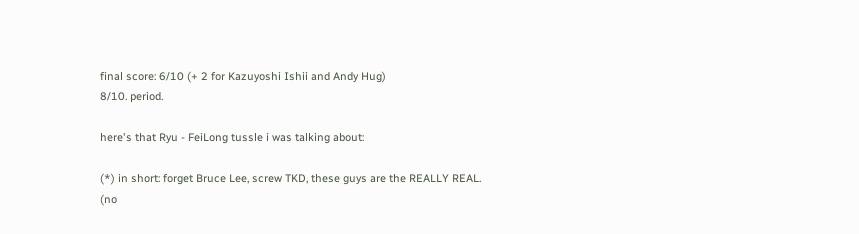final score: 6/10 (+ 2 for Kazuyoshi Ishii and Andy Hug)
8/10. period.

here's that Ryu - FeiLong tussle i was talking about:

(*) in short: forget Bruce Lee, screw TKD, these guys are the REALLY REAL.
(no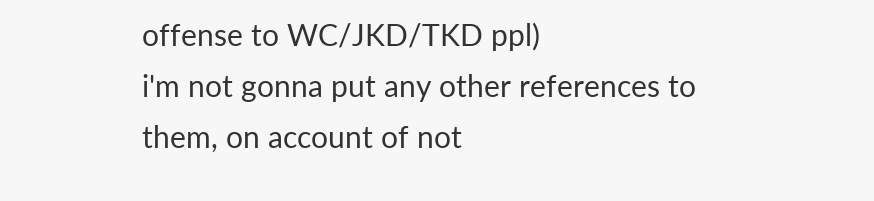offense to WC/JKD/TKD ppl)
i'm not gonna put any other references to them, on account of not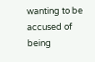wanting to be accused of being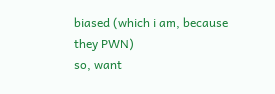biased (which i am, because they PWN)
so, want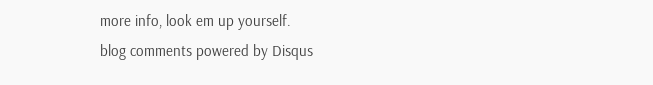more info, look em up yourself.
blog comments powered by Disqus